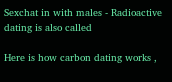Sexchat in with males - Radioactive dating is also called

Here is how carbon dating works ,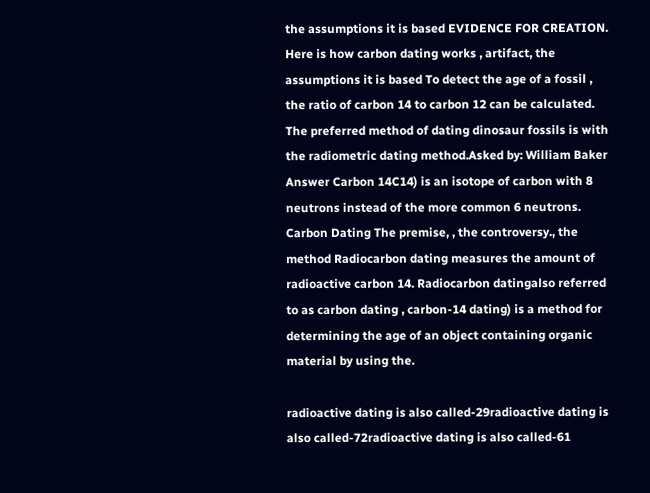the assumptions it is based EVIDENCE FOR CREATION. Here is how carbon dating works , artifact, the assumptions it is based To detect the age of a fossil , the ratio of carbon 14 to carbon 12 can be calculated. The preferred method of dating dinosaur fossils is with the radiometric dating method.Asked by: William Baker Answer Carbon 14C14) is an isotope of carbon with 8 neutrons instead of the more common 6 neutrons. Carbon Dating The premise, , the controversy., the method Radiocarbon dating measures the amount of radioactive carbon 14. Radiocarbon datingalso referred to as carbon dating , carbon-14 dating) is a method for determining the age of an object containing organic material by using the.

radioactive dating is also called-29radioactive dating is also called-72radioactive dating is also called-61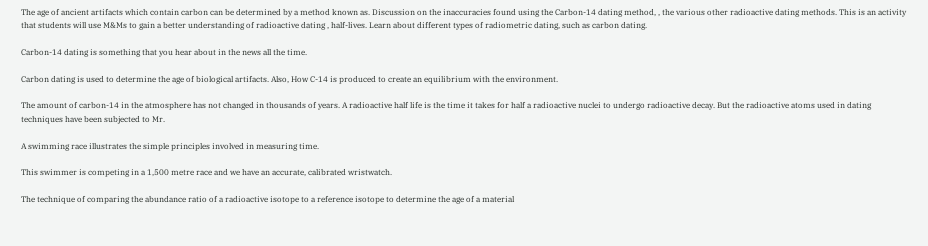The age of ancient artifacts which contain carbon can be determined by a method known as. Discussion on the inaccuracies found using the Carbon-14 dating method, , the various other radioactive dating methods. This is an activity that students will use M&Ms to gain a better understanding of radioactive dating , half-lives. Learn about different types of radiometric dating, such as carbon dating.

Carbon-14 dating is something that you hear about in the news all the time.

Carbon dating is used to determine the age of biological artifacts. Also, How C-14 is produced to create an equilibrium with the environment.

The amount of carbon-14 in the atmosphere has not changed in thousands of years. A radioactive half life is the time it takes for half a radioactive nuclei to undergo radioactive decay. But the radioactive atoms used in dating techniques have been subjected to Mr.

A swimming race illustrates the simple principles involved in measuring time.

This swimmer is competing in a 1,500 metre race and we have an accurate, calibrated wristwatch.

The technique of comparing the abundance ratio of a radioactive isotope to a reference isotope to determine the age of a material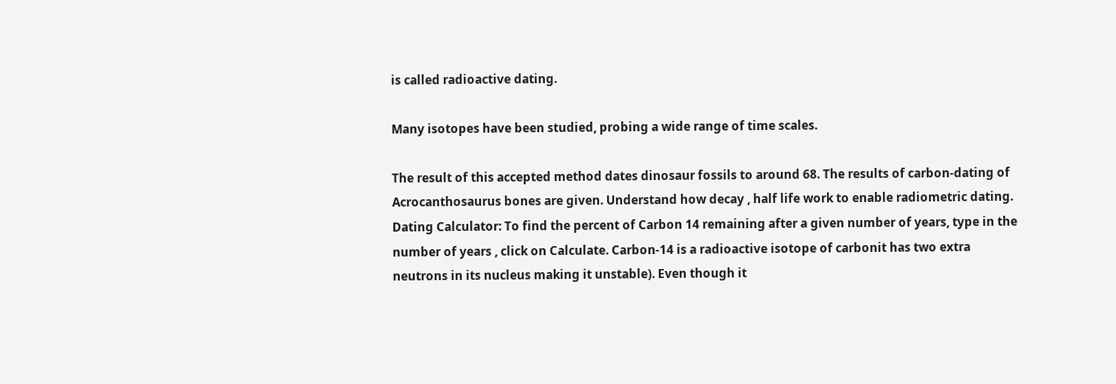is called radioactive dating.

Many isotopes have been studied, probing a wide range of time scales.

The result of this accepted method dates dinosaur fossils to around 68. The results of carbon-dating of Acrocanthosaurus bones are given. Understand how decay , half life work to enable radiometric dating. Dating Calculator: To find the percent of Carbon 14 remaining after a given number of years, type in the number of years , click on Calculate. Carbon-14 is a radioactive isotope of carbonit has two extra neutrons in its nucleus making it unstable). Even though it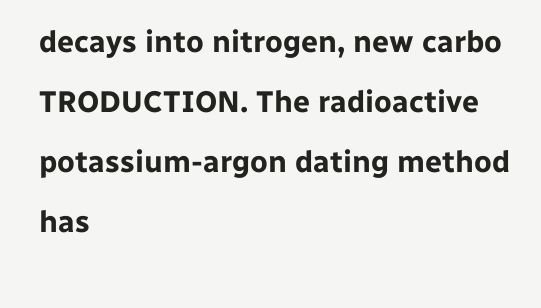decays into nitrogen, new carbo TRODUCTION. The radioactive potassium-argon dating method has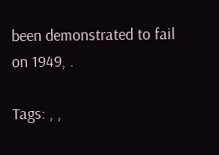been demonstrated to fail on 1949, .

Tags: , ,